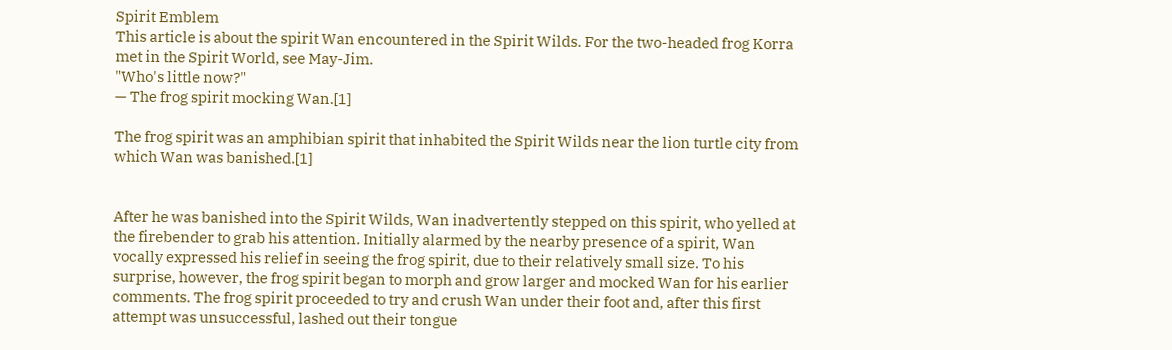Spirit Emblem
This article is about the spirit Wan encountered in the Spirit Wilds. For the two-headed frog Korra met in the Spirit World, see May-Jim.
"Who's little now?"
— The frog spirit mocking Wan.[1]

The frog spirit was an amphibian spirit that inhabited the Spirit Wilds near the lion turtle city from which Wan was banished.[1]


After he was banished into the Spirit Wilds, Wan inadvertently stepped on this spirit, who yelled at the firebender to grab his attention. Initially alarmed by the nearby presence of a spirit, Wan vocally expressed his relief in seeing the frog spirit, due to their relatively small size. To his surprise, however, the frog spirit began to morph and grow larger and mocked Wan for his earlier comments. The frog spirit proceeded to try and crush Wan under their foot and, after this first attempt was unsuccessful, lashed out their tongue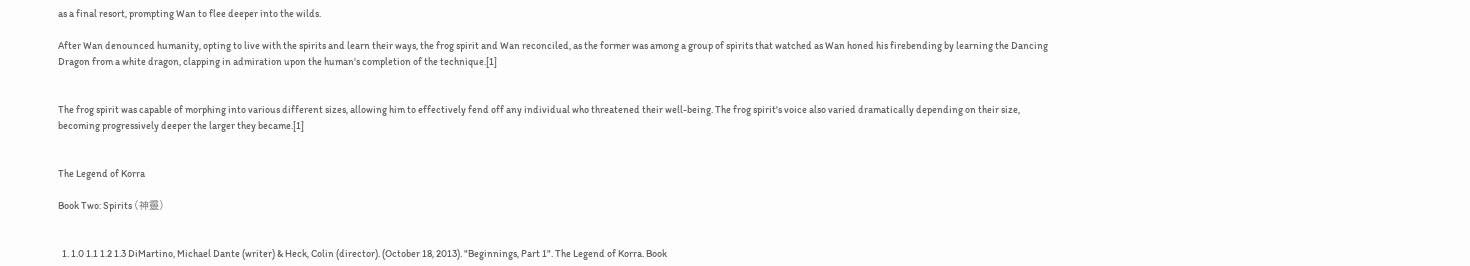as a final resort, prompting Wan to flee deeper into the wilds.

After Wan denounced humanity, opting to live with the spirits and learn their ways, the frog spirit and Wan reconciled, as the former was among a group of spirits that watched as Wan honed his firebending by learning the Dancing Dragon from a white dragon, clapping in admiration upon the human's completion of the technique.[1]


The frog spirit was capable of morphing into various different sizes, allowing him to effectively fend off any individual who threatened their well-being. The frog spirit's voice also varied dramatically depending on their size, becoming progressively deeper the larger they became.[1]


The Legend of Korra

Book Two: Spirits (神靈)


  1. 1.0 1.1 1.2 1.3 DiMartino, Michael Dante (writer) & Heck, Colin (director). (October 18, 2013). "Beginnings, Part 1". The Legend of Korra. Book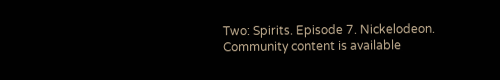Two: Spirits. Episode 7. Nickelodeon.
Community content is available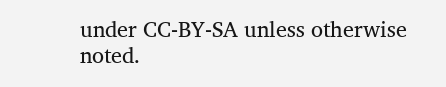under CC-BY-SA unless otherwise noted.